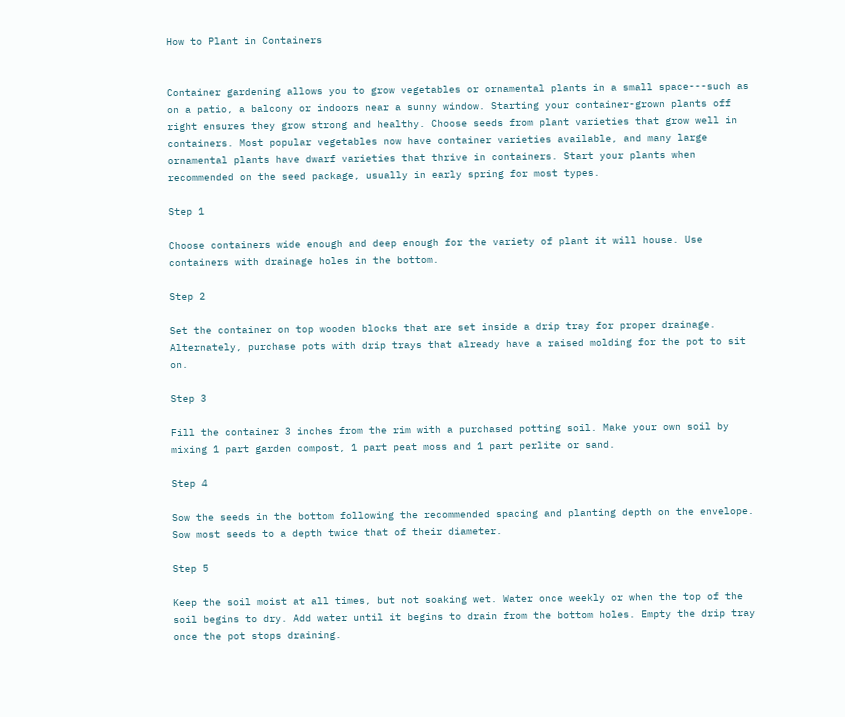How to Plant in Containers


Container gardening allows you to grow vegetables or ornamental plants in a small space---such as on a patio, a balcony or indoors near a sunny window. Starting your container-grown plants off right ensures they grow strong and healthy. Choose seeds from plant varieties that grow well in containers. Most popular vegetables now have container varieties available, and many large ornamental plants have dwarf varieties that thrive in containers. Start your plants when recommended on the seed package, usually in early spring for most types.

Step 1

Choose containers wide enough and deep enough for the variety of plant it will house. Use containers with drainage holes in the bottom.

Step 2

Set the container on top wooden blocks that are set inside a drip tray for proper drainage. Alternately, purchase pots with drip trays that already have a raised molding for the pot to sit on.

Step 3

Fill the container 3 inches from the rim with a purchased potting soil. Make your own soil by mixing 1 part garden compost, 1 part peat moss and 1 part perlite or sand.

Step 4

Sow the seeds in the bottom following the recommended spacing and planting depth on the envelope. Sow most seeds to a depth twice that of their diameter.

Step 5

Keep the soil moist at all times, but not soaking wet. Water once weekly or when the top of the soil begins to dry. Add water until it begins to drain from the bottom holes. Empty the drip tray once the pot stops draining.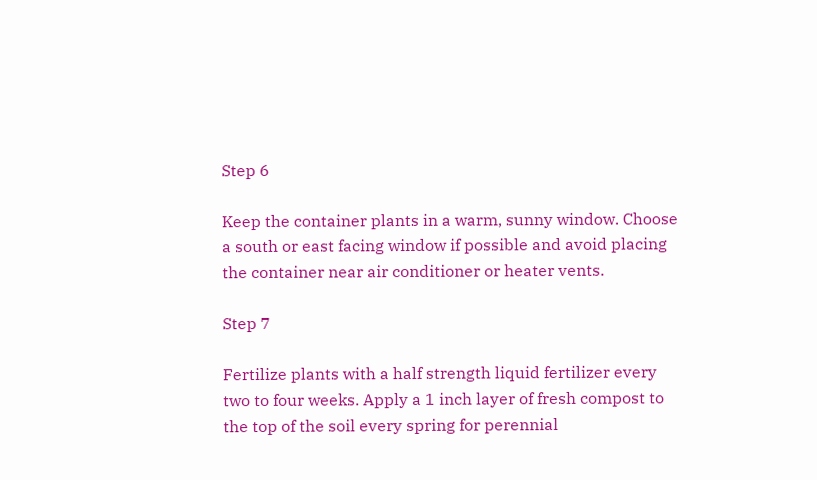Step 6

Keep the container plants in a warm, sunny window. Choose a south or east facing window if possible and avoid placing the container near air conditioner or heater vents.

Step 7

Fertilize plants with a half strength liquid fertilizer every two to four weeks. Apply a 1 inch layer of fresh compost to the top of the soil every spring for perennial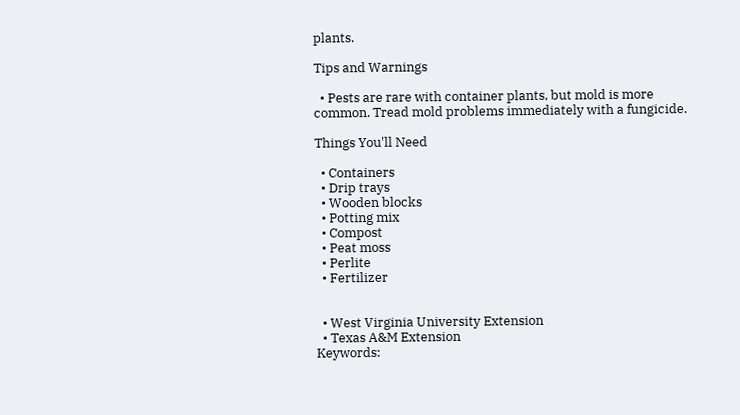plants.

Tips and Warnings

  • Pests are rare with container plants, but mold is more common. Tread mold problems immediately with a fungicide.

Things You'll Need

  • Containers
  • Drip trays
  • Wooden blocks
  • Potting mix
  • Compost
  • Peat moss
  • Perlite
  • Fertilizer


  • West Virginia University Extension
  • Texas A&M Extension
Keywords: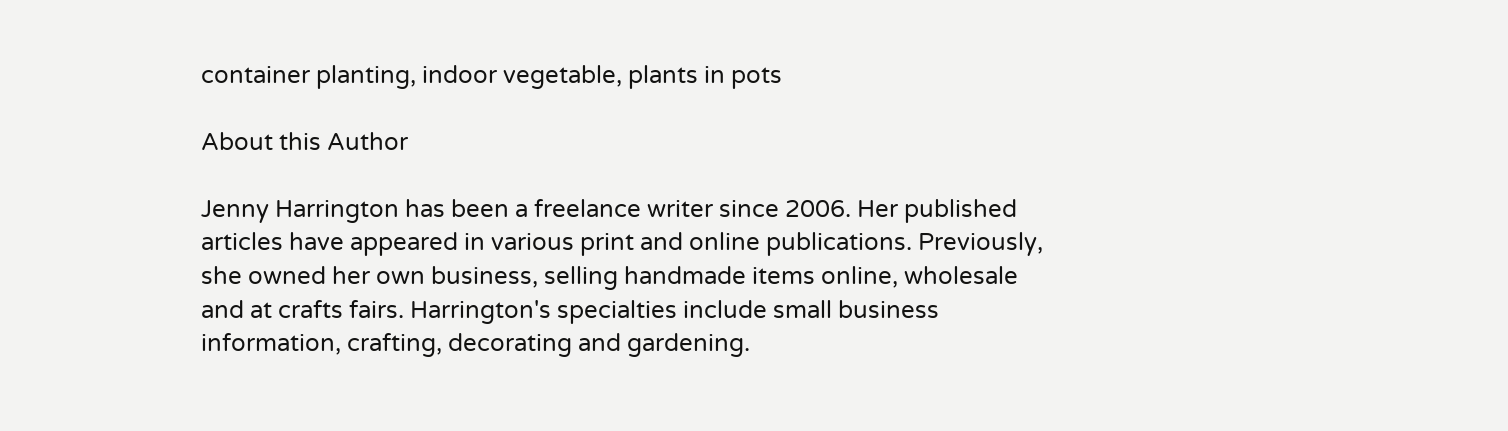container planting, indoor vegetable, plants in pots

About this Author

Jenny Harrington has been a freelance writer since 2006. Her published articles have appeared in various print and online publications. Previously, she owned her own business, selling handmade items online, wholesale and at crafts fairs. Harrington's specialties include small business information, crafting, decorating and gardening.